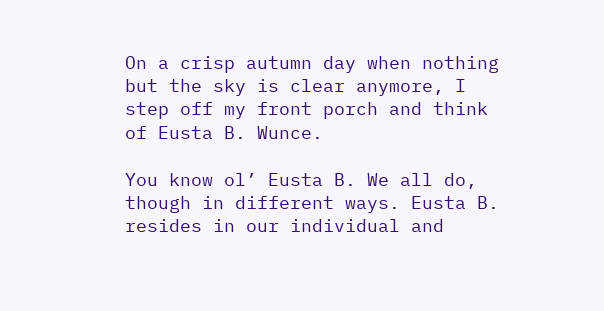On a crisp autumn day when nothing but the sky is clear anymore, I step off my front porch and think of Eusta B. Wunce.

You know ol’ Eusta B. We all do, though in different ways. Eusta B. resides in our individual and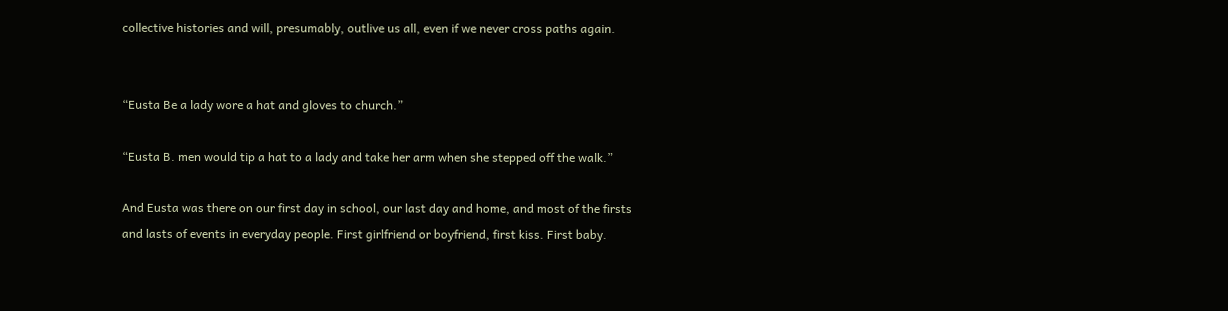collective histories and will, presumably, outlive us all, even if we never cross paths again.


“Eusta Be a lady wore a hat and gloves to church.”

“Eusta B. men would tip a hat to a lady and take her arm when she stepped off the walk.”

And Eusta was there on our first day in school, our last day and home, and most of the firsts and lasts of events in everyday people. First girlfriend or boyfriend, first kiss. First baby.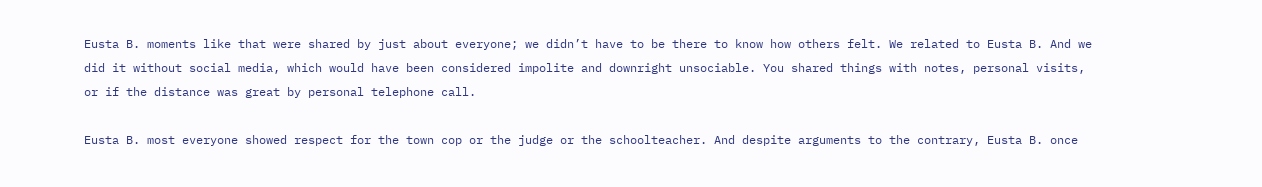Eusta B. moments like that were shared by just about everyone; we didn’t have to be there to know how others felt. We related to Eusta B. And we did it without social media, which would have been considered impolite and downright unsociable. You shared things with notes, personal visits, or if the distance was great by personal telephone call.

Eusta B. most everyone showed respect for the town cop or the judge or the schoolteacher. And despite arguments to the contrary, Eusta B. once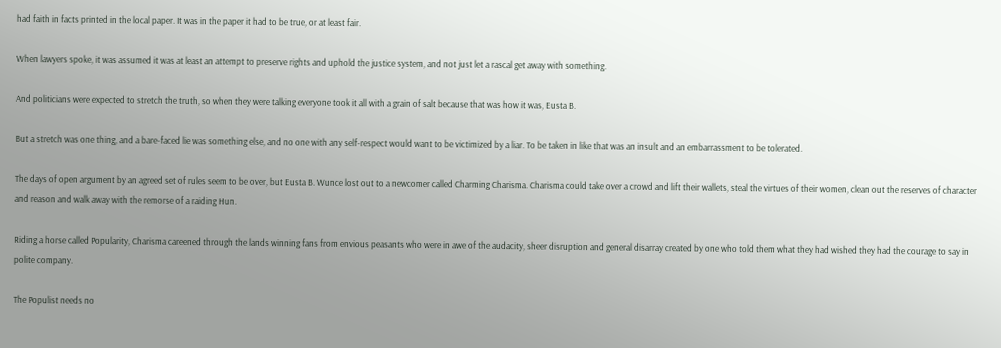had faith in facts printed in the local paper. It was in the paper it had to be true, or at least fair.

When lawyers spoke, it was assumed it was at least an attempt to preserve rights and uphold the justice system, and not just let a rascal get away with something.

And politicians were expected to stretch the truth, so when they were talking everyone took it all with a grain of salt because that was how it was, Eusta B.

But a stretch was one thing, and a bare-faced lie was something else, and no one with any self-respect would want to be victimized by a liar. To be taken in like that was an insult and an embarrassment to be tolerated.

The days of open argument by an agreed set of rules seem to be over, but Eusta B. Wunce lost out to a newcomer called Charming Charisma. Charisma could take over a crowd and lift their wallets, steal the virtues of their women, clean out the reserves of character and reason and walk away with the remorse of a raiding Hun.

Riding a horse called Popularity, Charisma careened through the lands winning fans from envious peasants who were in awe of the audacity, sheer disruption and general disarray created by one who told them what they had wished they had the courage to say in polite company.

The Populist needs no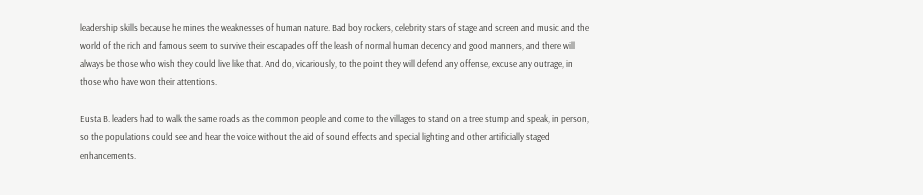leadership skills because he mines the weaknesses of human nature. Bad boy rockers, celebrity stars of stage and screen and music and the world of the rich and famous seem to survive their escapades off the leash of normal human decency and good manners, and there will always be those who wish they could live like that. And do, vicariously, to the point they will defend any offense, excuse any outrage, in those who have won their attentions.

Eusta B. leaders had to walk the same roads as the common people and come to the villages to stand on a tree stump and speak, in person, so the populations could see and hear the voice without the aid of sound effects and special lighting and other artificially staged enhancements.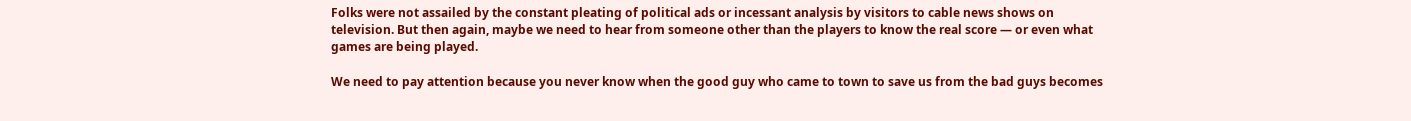Folks were not assailed by the constant pleating of political ads or incessant analysis by visitors to cable news shows on television. But then again, maybe we need to hear from someone other than the players to know the real score — or even what games are being played.

We need to pay attention because you never know when the good guy who came to town to save us from the bad guys becomes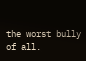the worst bully of all.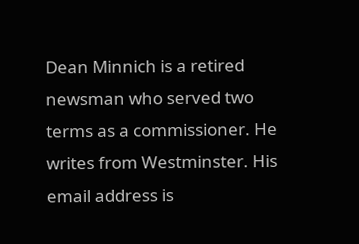Dean Minnich is a retired newsman who served two terms as a commissioner. He writes from Westminster. His email address is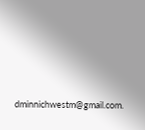dminnichwestm@gmail.com.